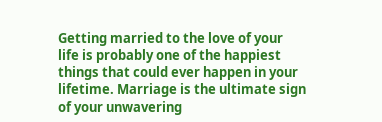Getting married to the love of your life is probably one of the happiest things that could ever happen in your lifetime. Marriage is the ultimate sign of your unwavering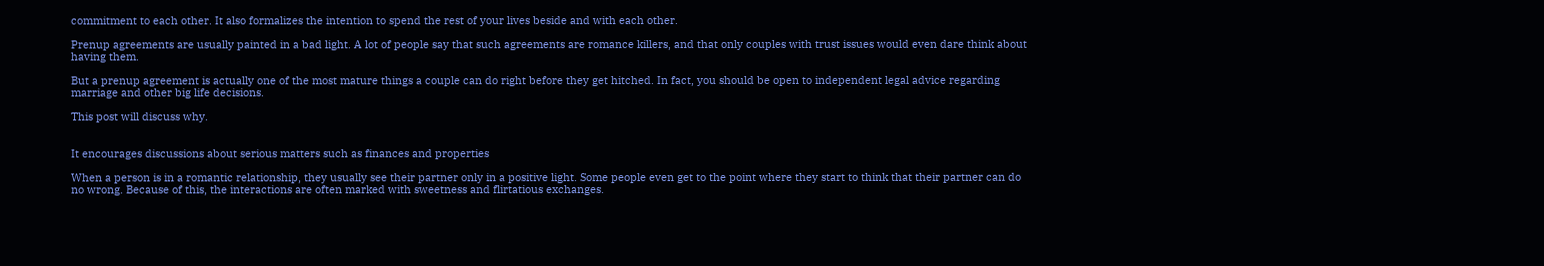commitment to each other. It also formalizes the intention to spend the rest of your lives beside and with each other.

Prenup agreements are usually painted in a bad light. A lot of people say that such agreements are romance killers, and that only couples with trust issues would even dare think about having them.

But a prenup agreement is actually one of the most mature things a couple can do right before they get hitched. In fact, you should be open to independent legal advice regarding marriage and other big life decisions.

This post will discuss why.


It encourages discussions about serious matters such as finances and properties

When a person is in a romantic relationship, they usually see their partner only in a positive light. Some people even get to the point where they start to think that their partner can do no wrong. Because of this, the interactions are often marked with sweetness and flirtatious exchanges.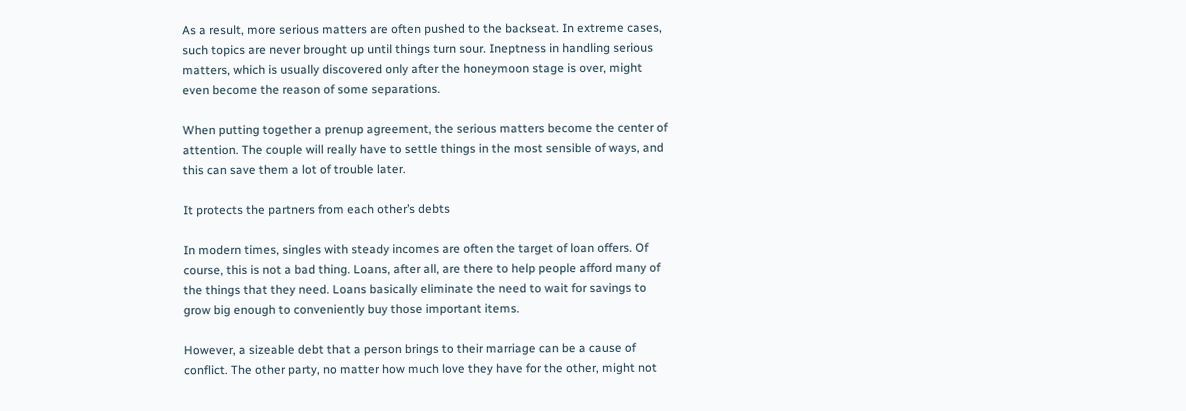As a result, more serious matters are often pushed to the backseat. In extreme cases, such topics are never brought up until things turn sour. Ineptness in handling serious matters, which is usually discovered only after the honeymoon stage is over, might even become the reason of some separations.

When putting together a prenup agreement, the serious matters become the center of attention. The couple will really have to settle things in the most sensible of ways, and this can save them a lot of trouble later.

It protects the partners from each other’s debts

In modern times, singles with steady incomes are often the target of loan offers. Of course, this is not a bad thing. Loans, after all, are there to help people afford many of the things that they need. Loans basically eliminate the need to wait for savings to grow big enough to conveniently buy those important items.

However, a sizeable debt that a person brings to their marriage can be a cause of conflict. The other party, no matter how much love they have for the other, might not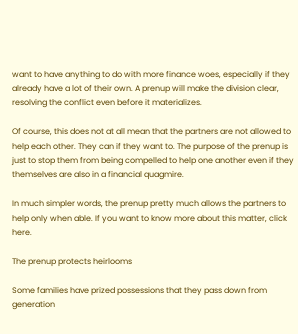want to have anything to do with more finance woes, especially if they already have a lot of their own. A prenup will make the division clear, resolving the conflict even before it materializes.

Of course, this does not at all mean that the partners are not allowed to help each other. They can if they want to. The purpose of the prenup is just to stop them from being compelled to help one another even if they themselves are also in a financial quagmire.

In much simpler words, the prenup pretty much allows the partners to help only when able. If you want to know more about this matter, click here.

The prenup protects heirlooms

Some families have prized possessions that they pass down from generation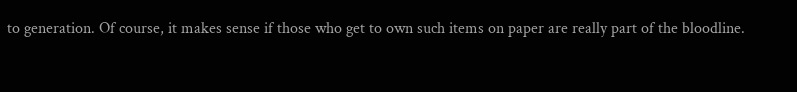to generation. Of course, it makes sense if those who get to own such items on paper are really part of the bloodline.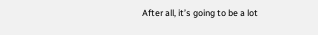After all, it’s going to be a lot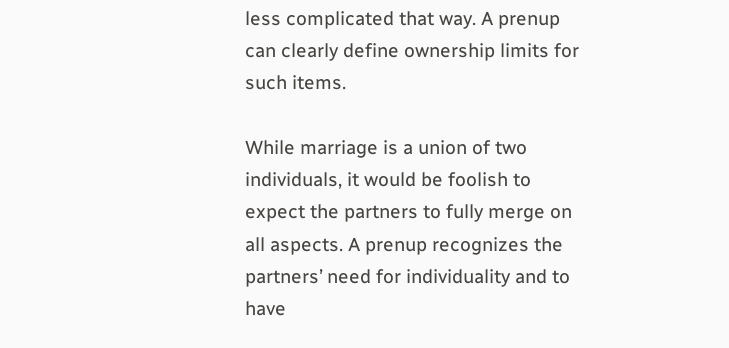less complicated that way. A prenup can clearly define ownership limits for such items.

While marriage is a union of two individuals, it would be foolish to expect the partners to fully merge on all aspects. A prenup recognizes the partners’ need for individuality and to have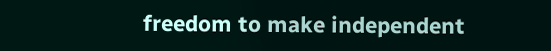freedom to make independent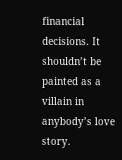financial decisions. It shouldn’t be painted as a villain in anybody’s love story.